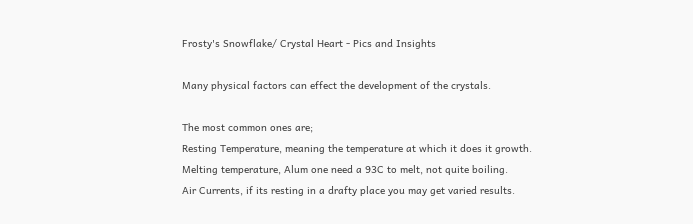Frosty's Snowflake/ Crystal Heart - Pics and Insights

Many physical factors can effect the development of the crystals.

The most common ones are;
Resting Temperature, meaning the temperature at which it does it growth.
Melting temperature, Alum one need a 93C to melt, not quite boiling.
Air Currents, if its resting in a drafty place you may get varied results.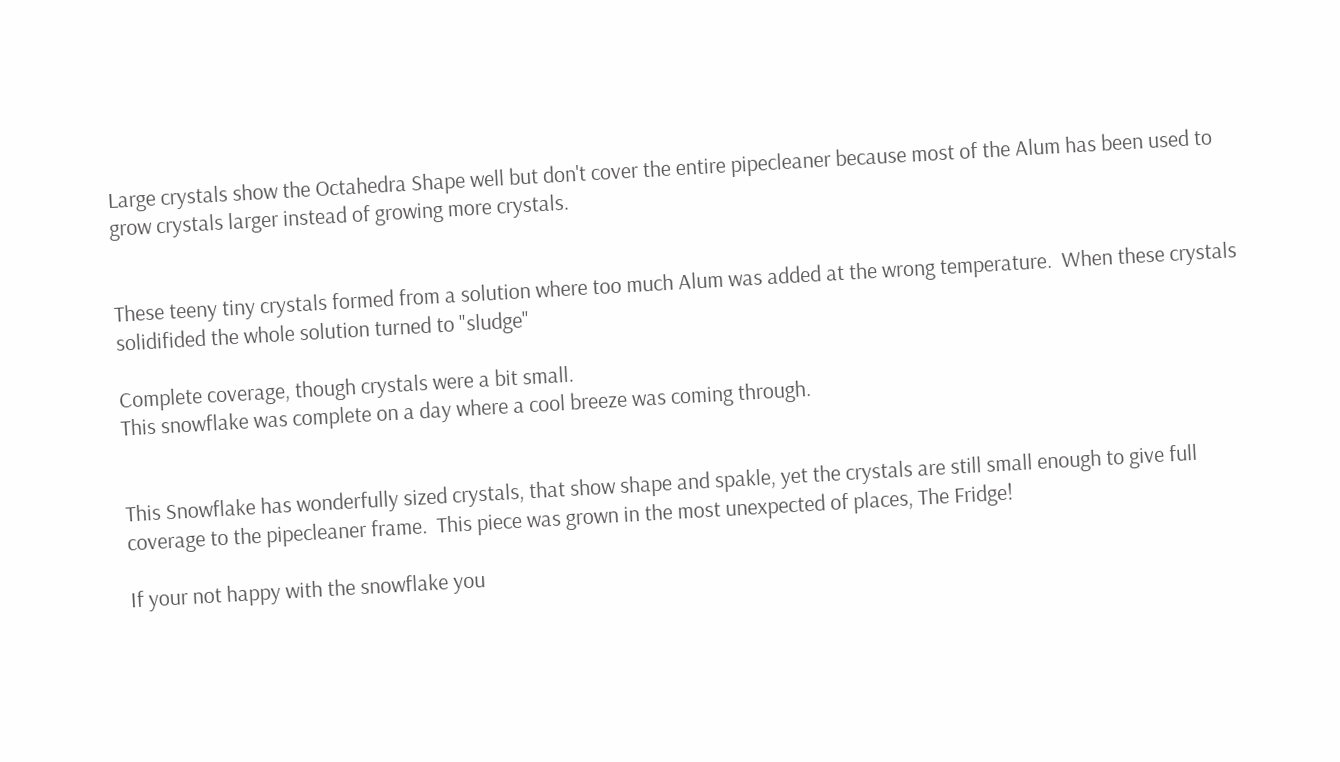Large crystals show the Octahedra Shape well but don't cover the entire pipecleaner because most of the Alum has been used to grow crystals larger instead of growing more crystals.


These teeny tiny crystals formed from a solution where too much Alum was added at the wrong temperature.  When these crystals solidifided the whole solution turned to "sludge"

Complete coverage, though crystals were a bit small.
This snowflake was complete on a day where a cool breeze was coming through.


This Snowflake has wonderfully sized crystals, that show shape and spakle, yet the crystals are still small enough to give full coverage to the pipecleaner frame.  This piece was grown in the most unexpected of places, The Fridge!

If your not happy with the snowflake you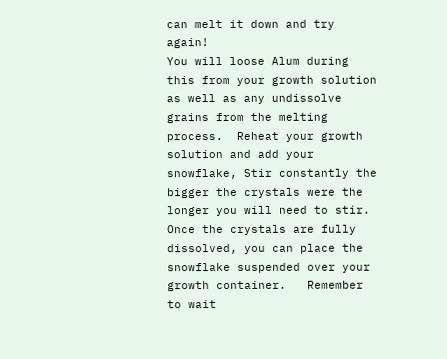can melt it down and try again!
You will loose Alum during this from your growth solution as well as any undissolve grains from the melting process.  Reheat your growth solution and add your snowflake, Stir constantly the bigger the crystals were the longer you will need to stir.  Once the crystals are fully dissolved, you can place the snowflake suspended over your growth container.   Remember to wait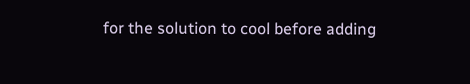for the solution to cool before adding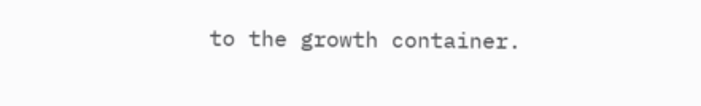to the growth container.